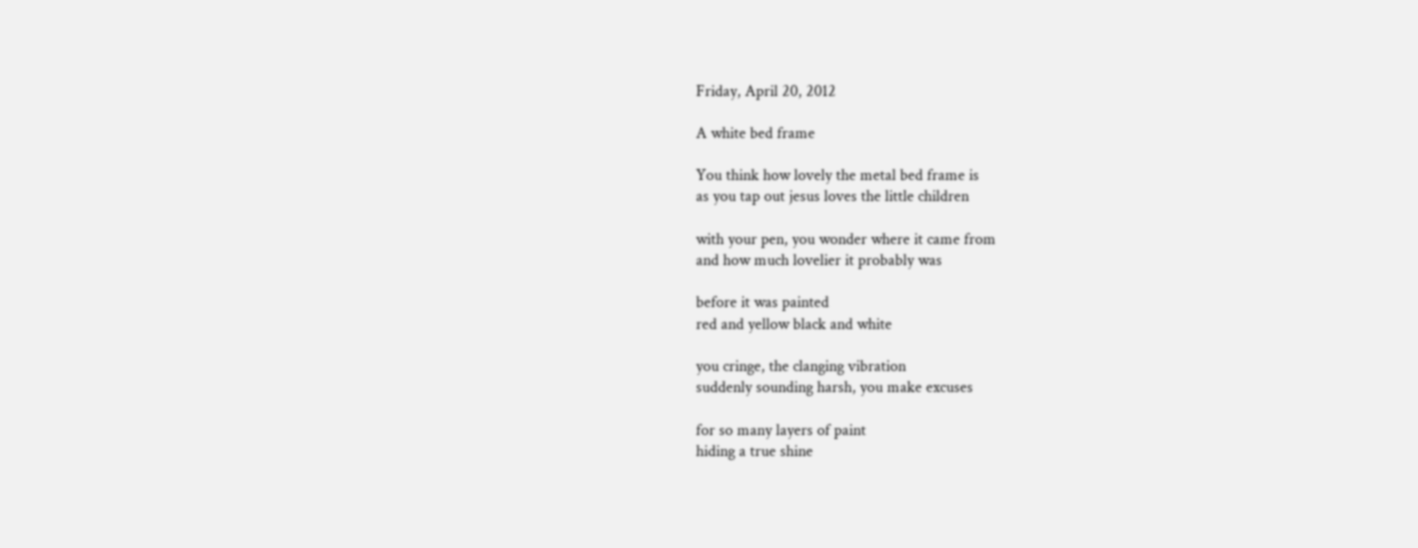Friday, April 20, 2012

A white bed frame

You think how lovely the metal bed frame is
as you tap out jesus loves the little children

with your pen, you wonder where it came from
and how much lovelier it probably was

before it was painted
red and yellow black and white

you cringe, the clanging vibration
suddenly sounding harsh, you make excuses

for so many layers of paint
hiding a true shine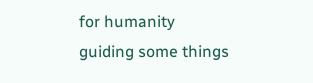for humanity
guiding some things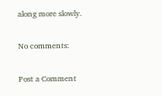along more slowly.

No comments:

Post a Comment